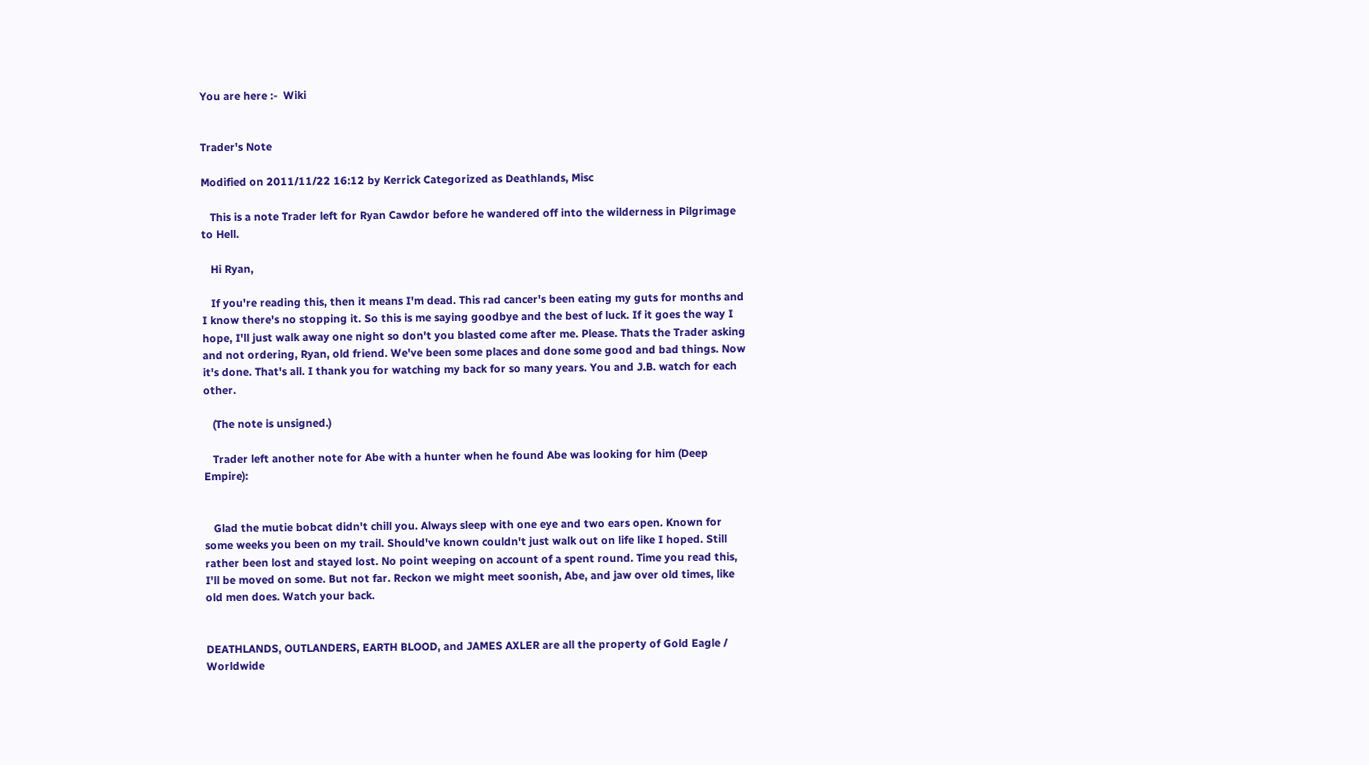You are here :-  Wiki


Trader's Note

Modified on 2011/11/22 16:12 by Kerrick Categorized as Deathlands, Misc

   This is a note Trader left for Ryan Cawdor before he wandered off into the wilderness in Pilgrimage to Hell.

   Hi Ryan,

   If you're reading this, then it means I'm dead. This rad cancer's been eating my guts for months and I know there's no stopping it. So this is me saying goodbye and the best of luck. If it goes the way I hope, I'll just walk away one night so don't you blasted come after me. Please. Thats the Trader asking and not ordering, Ryan, old friend. We've been some places and done some good and bad things. Now it's done. That's all. I thank you for watching my back for so many years. You and J.B. watch for each other.

   (The note is unsigned.)

   Trader left another note for Abe with a hunter when he found Abe was looking for him (Deep Empire):


   Glad the mutie bobcat didn't chill you. Always sleep with one eye and two ears open. Known for some weeks you been on my trail. Should've known couldn't just walk out on life like I hoped. Still rather been lost and stayed lost. No point weeping on account of a spent round. Time you read this, I'll be moved on some. But not far. Reckon we might meet soonish, Abe, and jaw over old times, like old men does. Watch your back.


DEATHLANDS, OUTLANDERS, EARTH BLOOD, and JAMES AXLER are all the property of Gold Eagle / Worldwide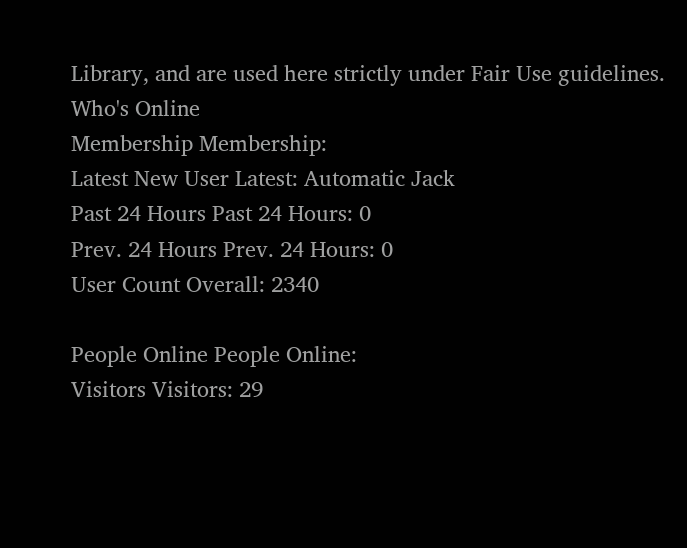Library, and are used here strictly under Fair Use guidelines.
Who's Online
Membership Membership:
Latest New User Latest: Automatic Jack
Past 24 Hours Past 24 Hours: 0
Prev. 24 Hours Prev. 24 Hours: 0
User Count Overall: 2340

People Online People Online:
Visitors Visitors: 29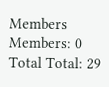Members Members: 0
Total Total: 29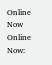Online Now Online Now: